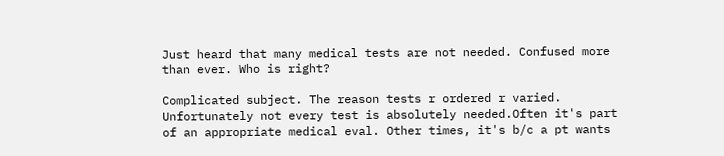Just heard that many medical tests are not needed. Confused more than ever. Who is right?

Complicated subject. The reason tests r ordered r varied. Unfortunately not every test is absolutely needed.Often it's part of an appropriate medical eval. Other times, it's b/c a pt wants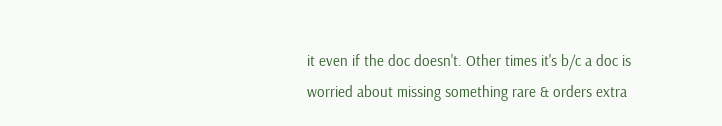it even if the doc doesn't. Other times it's b/c a doc is worried about missing something rare & orders extra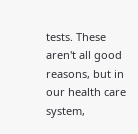tests. These aren't all good reasons, but in our health care system,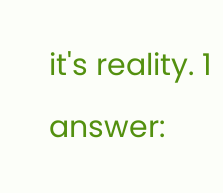it's reality. 1 answer: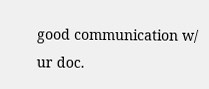good communication w/ ur doc.